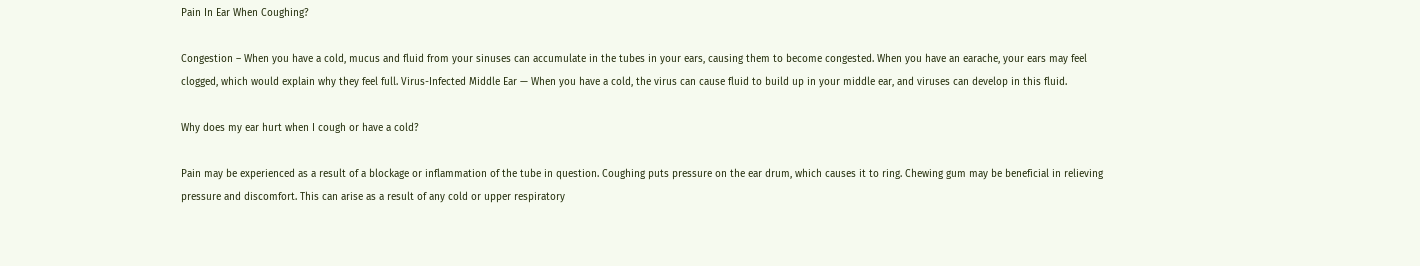Pain In Ear When Coughing?

Congestion – When you have a cold, mucus and fluid from your sinuses can accumulate in the tubes in your ears, causing them to become congested. When you have an earache, your ears may feel clogged, which would explain why they feel full. Virus-Infected Middle Ear — When you have a cold, the virus can cause fluid to build up in your middle ear, and viruses can develop in this fluid.

Why does my ear hurt when I cough or have a cold?

Pain may be experienced as a result of a blockage or inflammation of the tube in question. Coughing puts pressure on the ear drum, which causes it to ring. Chewing gum may be beneficial in relieving pressure and discomfort. This can arise as a result of any cold or upper respiratory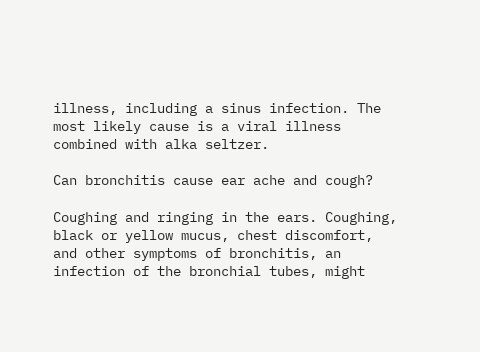illness, including a sinus infection. The most likely cause is a viral illness combined with alka seltzer.

Can bronchitis cause ear ache and cough?

Coughing and ringing in the ears. Coughing, black or yellow mucus, chest discomfort, and other symptoms of bronchitis, an infection of the bronchial tubes, might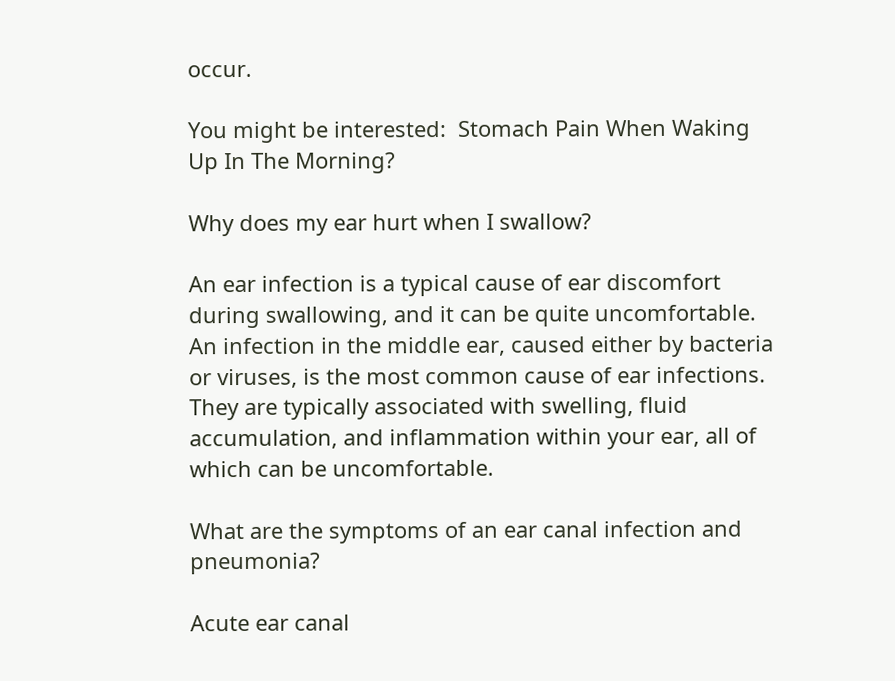occur.

You might be interested:  Stomach Pain When Waking Up In The Morning?

Why does my ear hurt when I swallow?

An ear infection is a typical cause of ear discomfort during swallowing, and it can be quite uncomfortable. An infection in the middle ear, caused either by bacteria or viruses, is the most common cause of ear infections. They are typically associated with swelling, fluid accumulation, and inflammation within your ear, all of which can be uncomfortable.

What are the symptoms of an ear canal infection and pneumonia?

Acute ear canal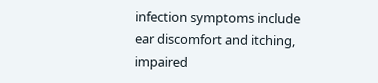infection symptoms include ear discomfort and itching, impaired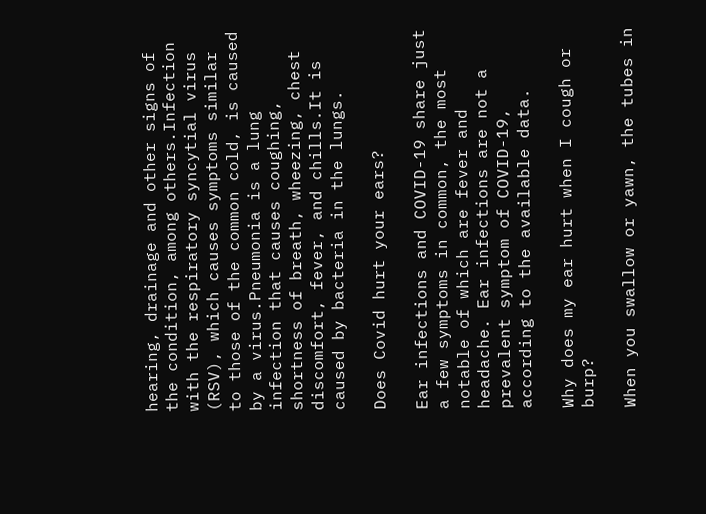hearing, drainage and other signs of the condition, among others.Infection with the respiratory syncytial virus (RSV), which causes symptoms similar to those of the common cold, is caused by a virus.Pneumonia is a lung infection that causes coughing, shortness of breath, wheezing, chest discomfort, fever, and chills.It is caused by bacteria in the lungs.

Does Covid hurt your ears?

Ear infections and COVID-19 share just a few symptoms in common, the most notable of which are fever and headache. Ear infections are not a prevalent symptom of COVID-19, according to the available data.

Why does my ear hurt when I cough or burp?

When you swallow or yawn, the tubes in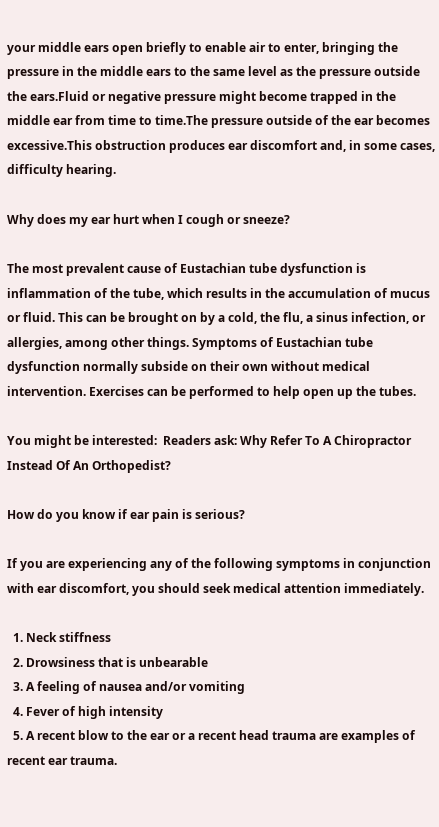your middle ears open briefly to enable air to enter, bringing the pressure in the middle ears to the same level as the pressure outside the ears.Fluid or negative pressure might become trapped in the middle ear from time to time.The pressure outside of the ear becomes excessive.This obstruction produces ear discomfort and, in some cases, difficulty hearing.

Why does my ear hurt when I cough or sneeze?

The most prevalent cause of Eustachian tube dysfunction is inflammation of the tube, which results in the accumulation of mucus or fluid. This can be brought on by a cold, the flu, a sinus infection, or allergies, among other things. Symptoms of Eustachian tube dysfunction normally subside on their own without medical intervention. Exercises can be performed to help open up the tubes.

You might be interested:  Readers ask: Why Refer To A Chiropractor Instead Of An Orthopedist?

How do you know if ear pain is serious?

If you are experiencing any of the following symptoms in conjunction with ear discomfort, you should seek medical attention immediately.

  1. Neck stiffness
  2. Drowsiness that is unbearable
  3. A feeling of nausea and/or vomiting
  4. Fever of high intensity
  5. A recent blow to the ear or a recent head trauma are examples of recent ear trauma.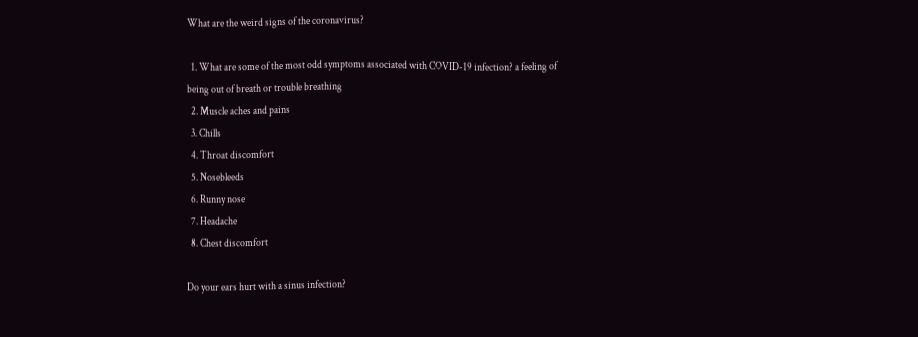What are the weird signs of the coronavirus?

  1. What are some of the most odd symptoms associated with COVID-19 infection? a feeling of being out of breath or trouble breathing
  2. Muscle aches and pains
  3. Chills
  4. Throat discomfort
  5. Nosebleeds
  6. Runny nose
  7. Headache
  8. Chest discomfort

Do your ears hurt with a sinus infection?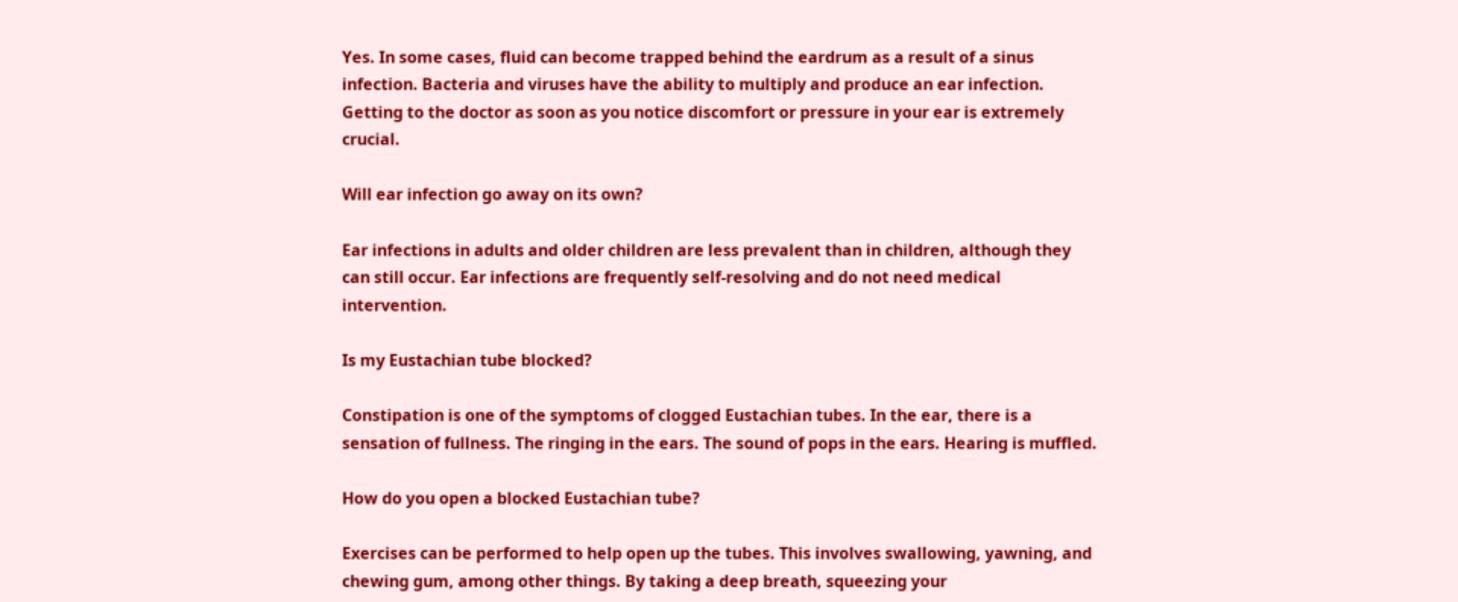Yes. In some cases, fluid can become trapped behind the eardrum as a result of a sinus infection. Bacteria and viruses have the ability to multiply and produce an ear infection. Getting to the doctor as soon as you notice discomfort or pressure in your ear is extremely crucial.

Will ear infection go away on its own?

Ear infections in adults and older children are less prevalent than in children, although they can still occur. Ear infections are frequently self-resolving and do not need medical intervention.

Is my Eustachian tube blocked?

Constipation is one of the symptoms of clogged Eustachian tubes. In the ear, there is a sensation of fullness. The ringing in the ears. The sound of pops in the ears. Hearing is muffled.

How do you open a blocked Eustachian tube?

Exercises can be performed to help open up the tubes. This involves swallowing, yawning, and chewing gum, among other things. By taking a deep breath, squeezing your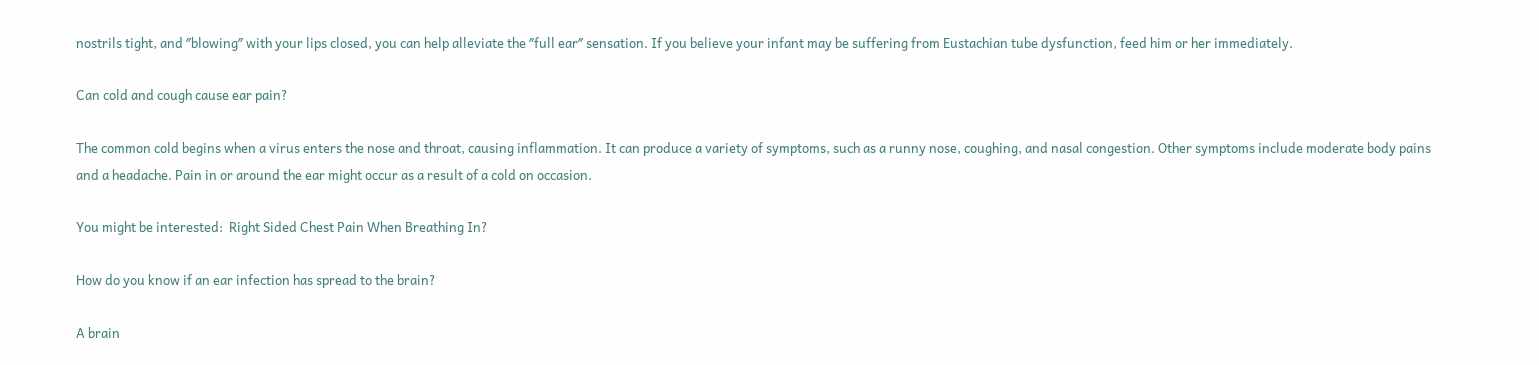nostrils tight, and ″blowing″ with your lips closed, you can help alleviate the ″full ear″ sensation. If you believe your infant may be suffering from Eustachian tube dysfunction, feed him or her immediately.

Can cold and cough cause ear pain?

The common cold begins when a virus enters the nose and throat, causing inflammation. It can produce a variety of symptoms, such as a runny nose, coughing, and nasal congestion. Other symptoms include moderate body pains and a headache. Pain in or around the ear might occur as a result of a cold on occasion.

You might be interested:  Right Sided Chest Pain When Breathing In?

How do you know if an ear infection has spread to the brain?

A brain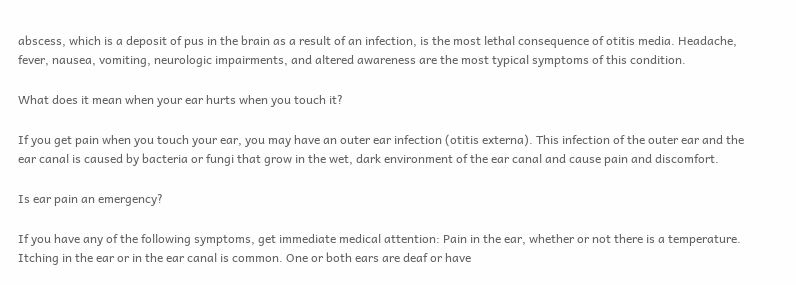abscess, which is a deposit of pus in the brain as a result of an infection, is the most lethal consequence of otitis media. Headache, fever, nausea, vomiting, neurologic impairments, and altered awareness are the most typical symptoms of this condition.

What does it mean when your ear hurts when you touch it?

If you get pain when you touch your ear, you may have an outer ear infection (otitis externa). This infection of the outer ear and the ear canal is caused by bacteria or fungi that grow in the wet, dark environment of the ear canal and cause pain and discomfort.

Is ear pain an emergency?

If you have any of the following symptoms, get immediate medical attention: Pain in the ear, whether or not there is a temperature. Itching in the ear or in the ear canal is common. One or both ears are deaf or have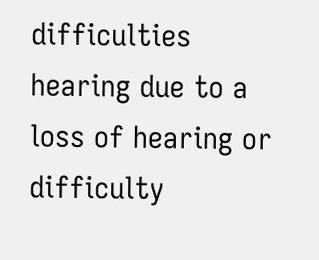difficulties hearing due to a loss of hearing or difficulty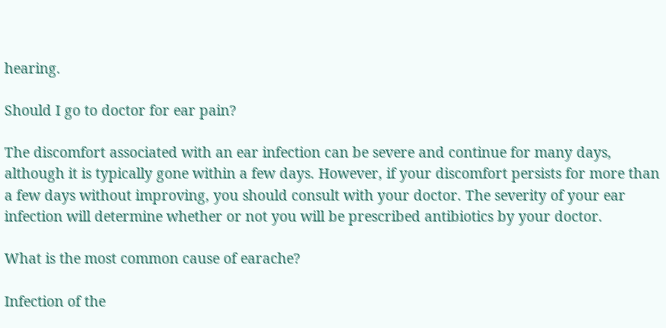hearing.

Should I go to doctor for ear pain?

The discomfort associated with an ear infection can be severe and continue for many days, although it is typically gone within a few days. However, if your discomfort persists for more than a few days without improving, you should consult with your doctor. The severity of your ear infection will determine whether or not you will be prescribed antibiotics by your doctor.

What is the most common cause of earache?

Infection of the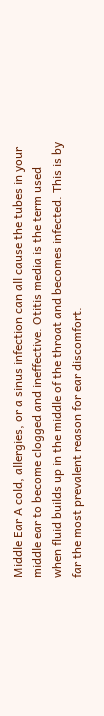Middle Ear A cold, allergies, or a sinus infection can all cause the tubes in your middle ear to become clogged and ineffective. Otitis media is the term used when fluid builds up in the middle of the throat and becomes infected. This is by far the most prevalent reason for ear discomfort.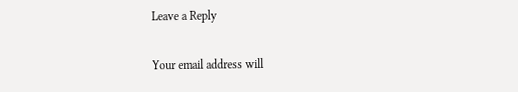Leave a Reply

Your email address will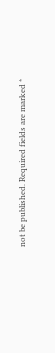not be published. Required fields are marked *